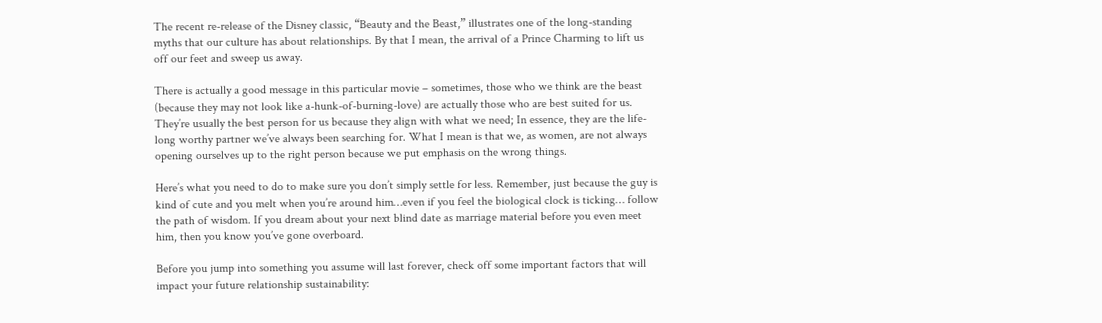The recent re-release of the Disney classic, “Beauty and the Beast,” illustrates one of the long-standing myths that our culture has about relationships. By that I mean, the arrival of a Prince Charming to lift us off our feet and sweep us away.

There is actually a good message in this particular movie – sometimes, those who we think are the beast (because they may not look like a-hunk-of-burning-love) are actually those who are best suited for us. They’re usually the best person for us because they align with what we need; In essence, they are the life-long worthy partner we’ve always been searching for. What I mean is that we, as women, are not always opening ourselves up to the right person because we put emphasis on the wrong things.

Here’s what you need to do to make sure you don’t simply settle for less. Remember, just because the guy is kind of cute and you melt when you’re around him…even if you feel the biological clock is ticking… follow the path of wisdom. If you dream about your next blind date as marriage material before you even meet him, then you know you’ve gone overboard.

Before you jump into something you assume will last forever, check off some important factors that will impact your future relationship sustainability: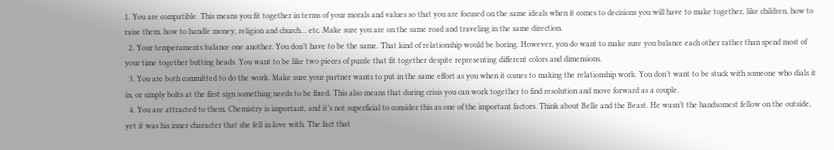1. You are compatible. This means you fit together in terms of your morals and values so that you are focused on the same ideals when it comes to decisions you will have to make together, like children, how to raise them, how to handle money, religion and church… etc. Make sure you are on the same road and traveling in the same direction.
  2. Your temperaments balance one another. You don’t have to be the same. That kind of relationship would be boring. However, you do want to make sure you balance each other rather than spend most of your time together butting heads. You want to be like two pieces of puzzle that fit together despite representing different colors and dimensions.
  3. You are both committed to do the work. Make sure your partner wants to put in the same effort as you when it comes to making the relationship work. You don’t want to be stuck with someone who dials it in, or simply bolts at the first sign something needs to be fixed. This also means that during crisis you can work together to find resolution and move forward as a couple.
  4. You are attracted to them. Chemistry is important, and it’s not superficial to consider this as one of the important factors. Think about Belle and the Beast. He wasn’t the handsomest fellow on the outside, yet it was his inner character that she fell in love with. The fact that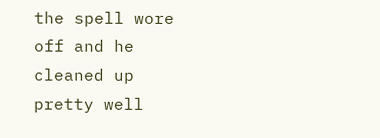the spell wore off and he cleaned up pretty well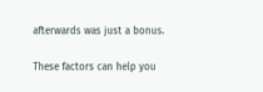afterwards was just a bonus.

These factors can help you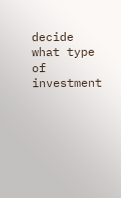decide what type of investment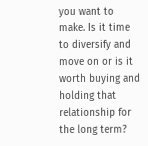you want to make. Is it time to diversify and move on or is it worth buying and holding that relationship for the long term?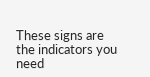These signs are the indicators you need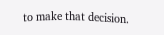to make that decision.